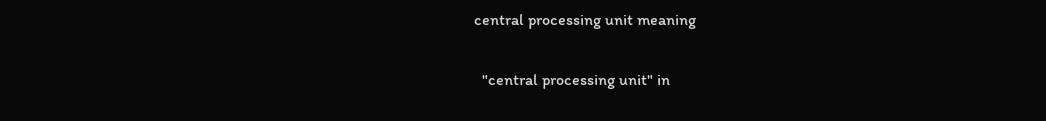central processing unit meaning

  "central processing unit" in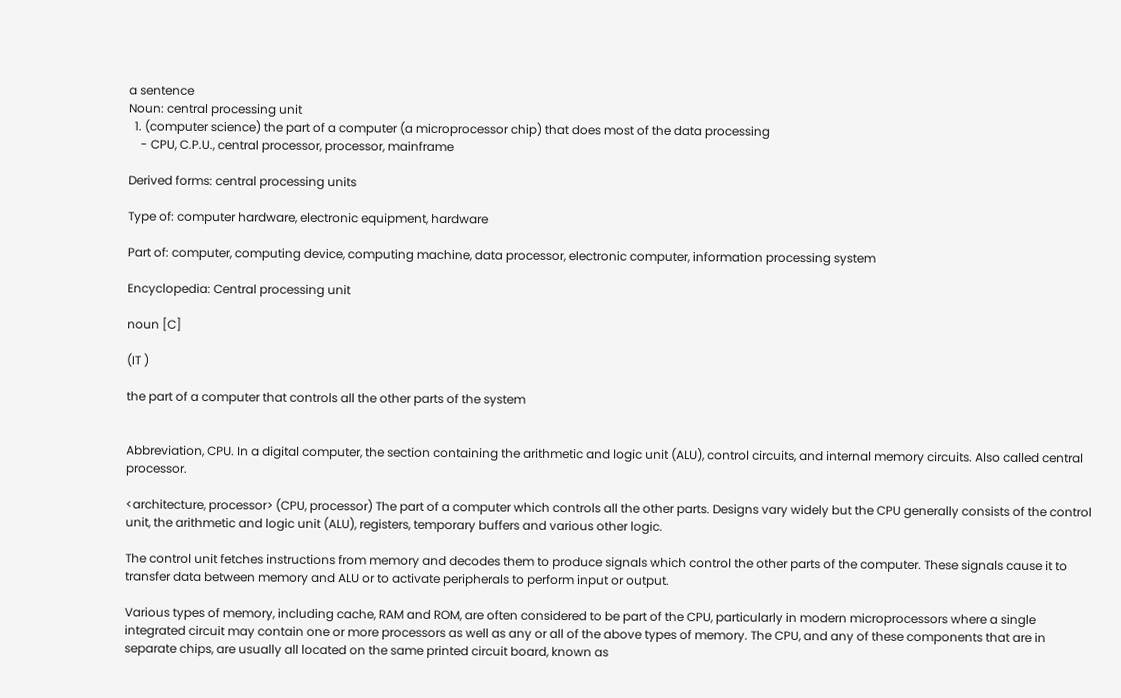a sentence
Noun: central processing unit
  1. (computer science) the part of a computer (a microprocessor chip) that does most of the data processing
    - CPU, C.P.U., central processor, processor, mainframe

Derived forms: central processing units

Type of: computer hardware, electronic equipment, hardware

Part of: computer, computing device, computing machine, data processor, electronic computer, information processing system

Encyclopedia: Central processing unit

noun [C]

(IT )

the part of a computer that controls all the other parts of the system


Abbreviation, CPU. In a digital computer, the section containing the arithmetic and logic unit (ALU), control circuits, and internal memory circuits. Also called central processor.

<architecture, processor> (CPU, processor) The part of a computer which controls all the other parts. Designs vary widely but the CPU generally consists of the control unit, the arithmetic and logic unit (ALU), registers, temporary buffers and various other logic.

The control unit fetches instructions from memory and decodes them to produce signals which control the other parts of the computer. These signals cause it to transfer data between memory and ALU or to activate peripherals to perform input or output.

Various types of memory, including cache, RAM and ROM, are often considered to be part of the CPU, particularly in modern microprocessors where a single integrated circuit may contain one or more processors as well as any or all of the above types of memory. The CPU, and any of these components that are in separate chips, are usually all located on the same printed circuit board, known as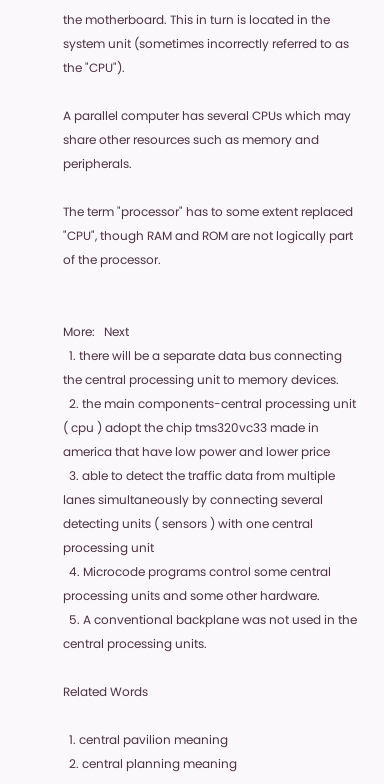the motherboard. This in turn is located in the system unit (sometimes incorrectly referred to as the "CPU").

A parallel computer has several CPUs which may share other resources such as memory and peripherals.

The term "processor" has to some extent replaced "CPU", though RAM and ROM are not logically part of the processor.


More:   Next
  1. there will be a separate data bus connecting the central processing unit to memory devices.
  2. the main components-central processing unit ( cpu ) adopt the chip tms320vc33 made in america that have low power and lower price
  3. able to detect the traffic data from multiple lanes simultaneously by connecting several detecting units ( sensors ) with one central processing unit
  4. Microcode programs control some central processing units and some other hardware.
  5. A conventional backplane was not used in the central processing units.

Related Words

  1. central pavilion meaning
  2. central planning meaning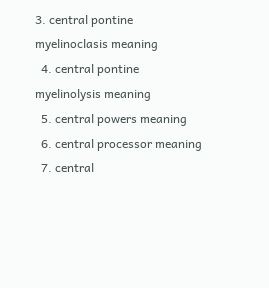3. central pontine myelinoclasis meaning
  4. central pontine myelinolysis meaning
  5. central powers meaning
  6. central processor meaning
  7. central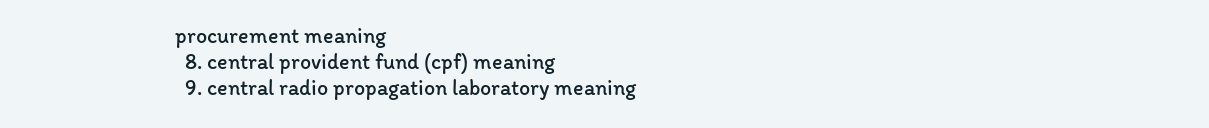procurement meaning
  8. central provident fund (cpf) meaning
  9. central radio propagation laboratory meaning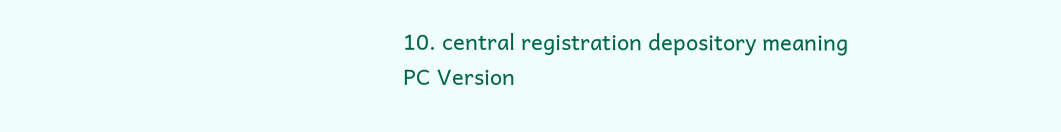10. central registration depository meaning
PC Version